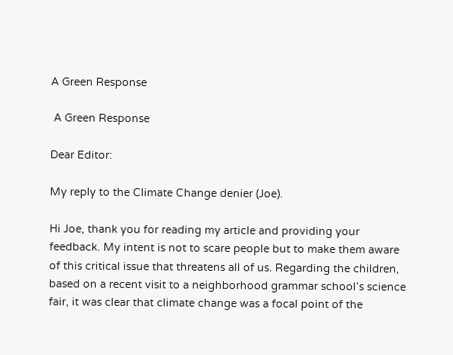A Green Response

 A Green Response

Dear Editor:

My reply to the Climate Change denier (Joe).

Hi Joe, thank you for reading my article and providing your feedback. My intent is not to scare people but to make them aware of this critical issue that threatens all of us. Regarding the children, based on a recent visit to a neighborhood grammar school’s science fair, it was clear that climate change was a focal point of the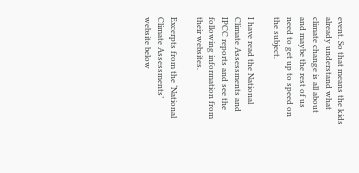event. So that means the kids already understand what climate change is all about and maybe the rest of us need to get up to speed on the subject.

I have read the National Climate Assessments and IPCC reports and see the following information from their websites.

Excerpts from the ‘National Climate Assessments’ website below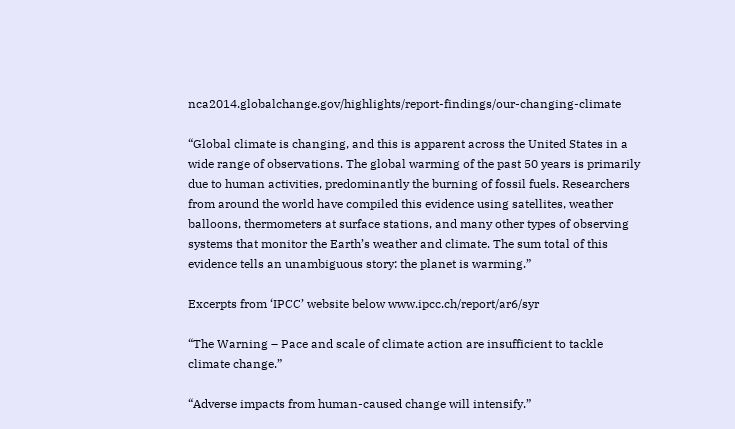nca2014.globalchange.gov/highlights/report-findings/our-changing-climate

“Global climate is changing, and this is apparent across the United States in a wide range of observations. The global warming of the past 50 years is primarily due to human activities, predominantly the burning of fossil fuels. Researchers from around the world have compiled this evidence using satellites, weather balloons, thermometers at surface stations, and many other types of observing systems that monitor the Earth’s weather and climate. The sum total of this evidence tells an unambiguous story: the planet is warming.”

Excerpts from ‘IPCC’ website below www.ipcc.ch/report/ar6/syr

“The Warning – Pace and scale of climate action are insufficient to tackle climate change.”

“Adverse impacts from human-caused change will intensify.”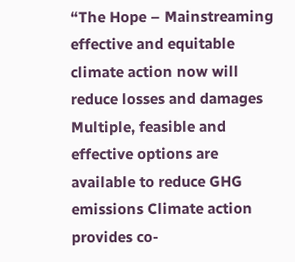“The Hope – Mainstreaming effective and equitable climate action now will reduce losses and damages Multiple, feasible and effective options are available to reduce GHG emissions Climate action provides co-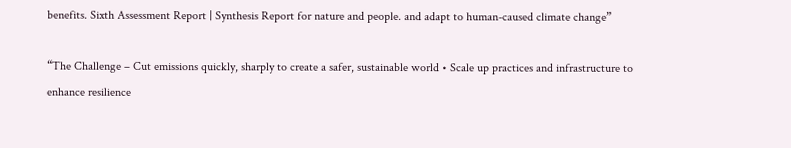benefits. Sixth Assessment Report | Synthesis Report for nature and people. and adapt to human-caused climate change”

“The Challenge – Cut emissions quickly, sharply to create a safer, sustainable world • Scale up practices and infrastructure to enhance resilience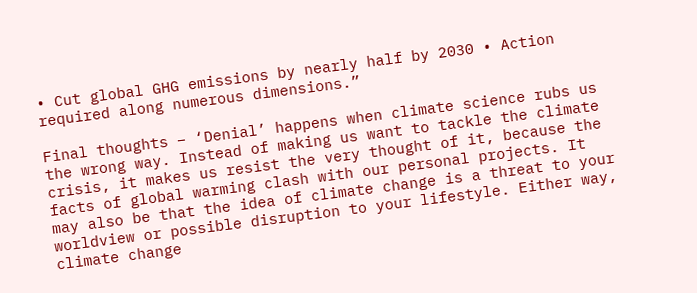• Cut global GHG emissions by nearly half by 2030 • Action required along numerous dimensions.”

Final thoughts – ‘Denial’ happens when climate science rubs us the wrong way. Instead of making us want to tackle the climate crisis, it makes us resist the very thought of it, because the facts of global warming clash with our personal projects. It may also be that the idea of climate change is a threat to your worldview or possible disruption to your lifestyle. Either way, climate change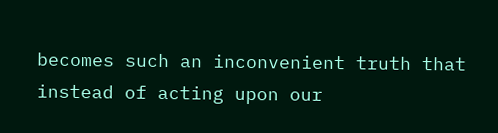becomes such an inconvenient truth that instead of acting upon our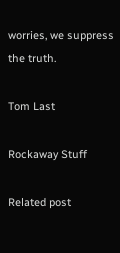worries, we suppress the truth.

Tom Last

Rockaway Stuff

Related post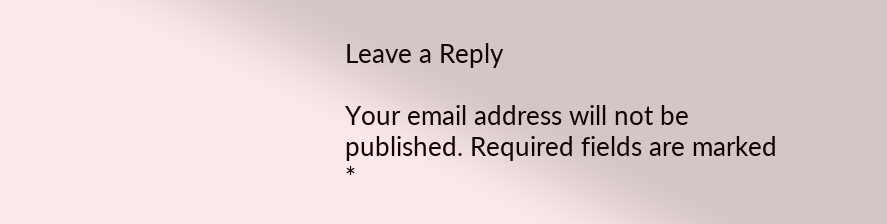Leave a Reply

Your email address will not be published. Required fields are marked *